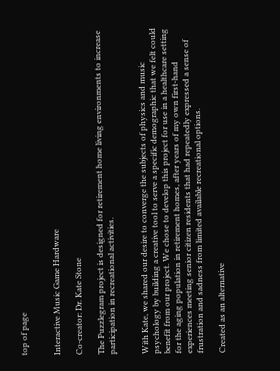top of page


Interactive Music Game Hardware

Co-creator: Dr. Kate Stone

The Puzzlegram project is designed for retirement home living environments to increase participation in recreational activities.


With Kate, we shared our desire to converge the subjects of physics and music psychology by building a creative tool to serve a specific demographic that we felt could benefit from our project. We chose to develop this project for use in a healthcare setting for the aging population in retirement homes, after years of my own first-hand experiences meeting senior citizen residents that had repeatedly expressed a sense of frustration and sadness from limited available recreational options.

Created as an alternative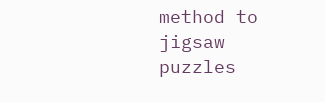method to jigsaw puzzles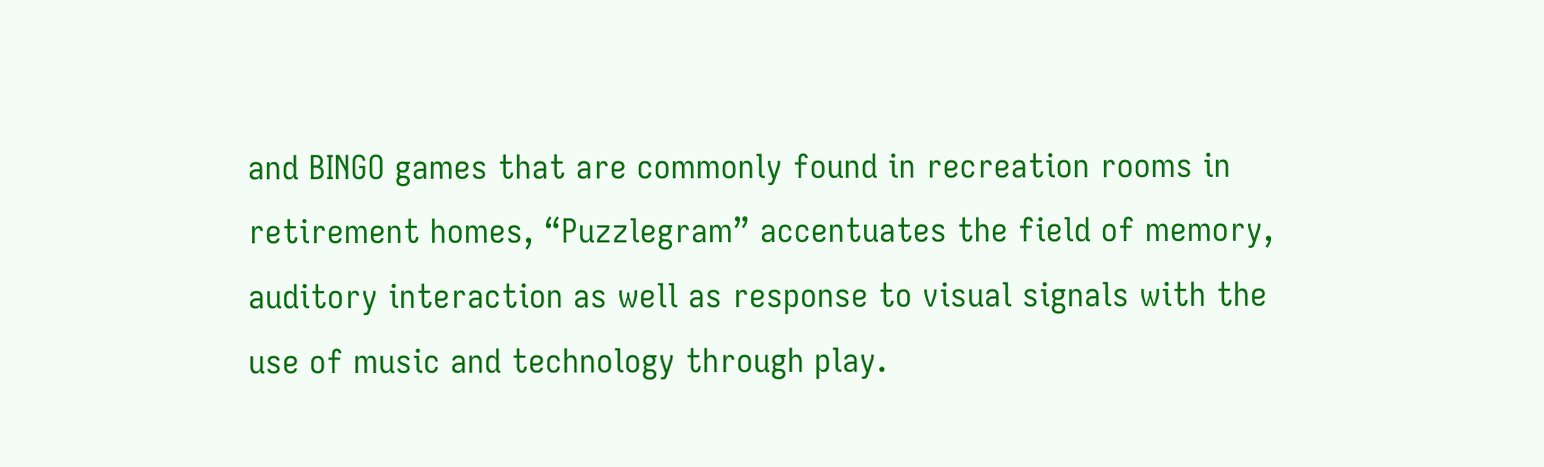and BINGO games that are commonly found in recreation rooms in retirement homes, “Puzzlegram” accentuates the field of memory, auditory interaction as well as response to visual signals with the use of music and technology through play.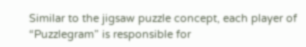Similar to the jigsaw puzzle concept, each player of “Puzzlegram” is responsible for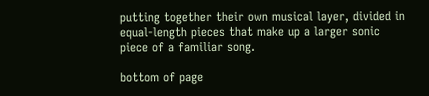putting together their own musical layer, divided in equal-length pieces that make up a larger sonic piece of a familiar song.

bottom of page